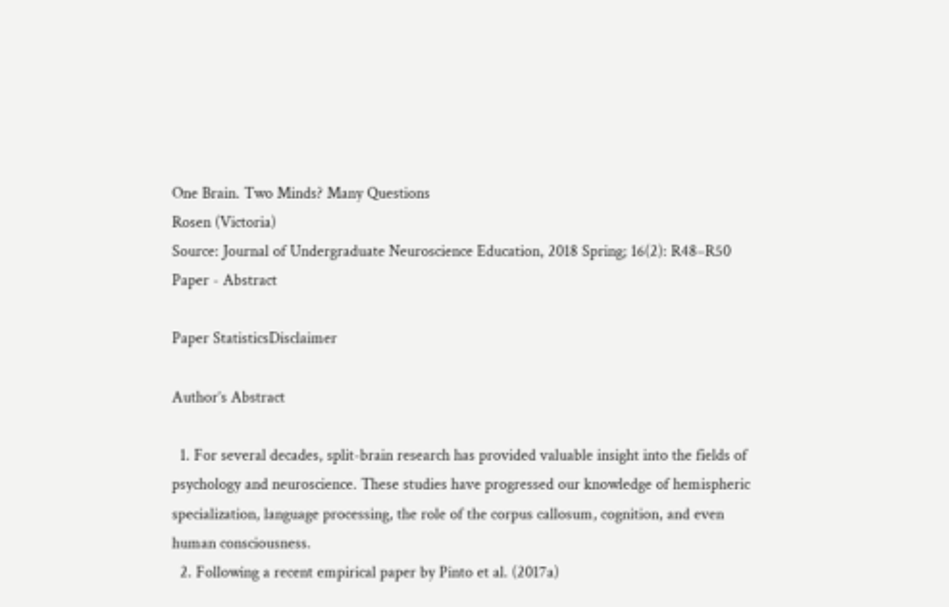One Brain. Two Minds? Many Questions
Rosen (Victoria)
Source: Journal of Undergraduate Neuroscience Education, 2018 Spring; 16(2): R48–R50
Paper - Abstract

Paper StatisticsDisclaimer

Author’s Abstract

  1. For several decades, split-brain research has provided valuable insight into the fields of psychology and neuroscience. These studies have progressed our knowledge of hemispheric specialization, language processing, the role of the corpus callosum, cognition, and even human consciousness.
  2. Following a recent empirical paper by Pinto et al. (2017a)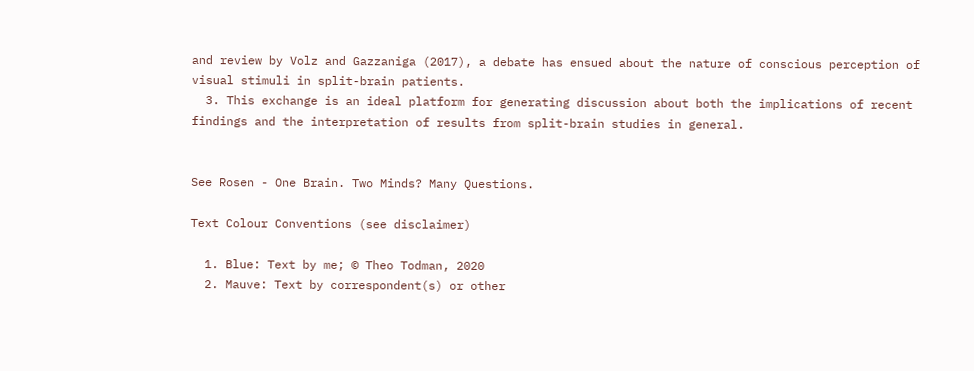and review by Volz and Gazzaniga (2017), a debate has ensued about the nature of conscious perception of visual stimuli in split-brain patients.
  3. This exchange is an ideal platform for generating discussion about both the implications of recent findings and the interpretation of results from split-brain studies in general.


See Rosen - One Brain. Two Minds? Many Questions.

Text Colour Conventions (see disclaimer)

  1. Blue: Text by me; © Theo Todman, 2020
  2. Mauve: Text by correspondent(s) or other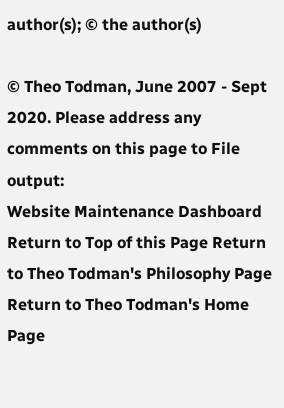author(s); © the author(s)

© Theo Todman, June 2007 - Sept 2020. Please address any comments on this page to File output:
Website Maintenance Dashboard
Return to Top of this Page Return to Theo Todman's Philosophy Page Return to Theo Todman's Home Page